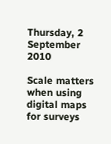Thursday, 2 September 2010

Scale matters when using digital maps for surveys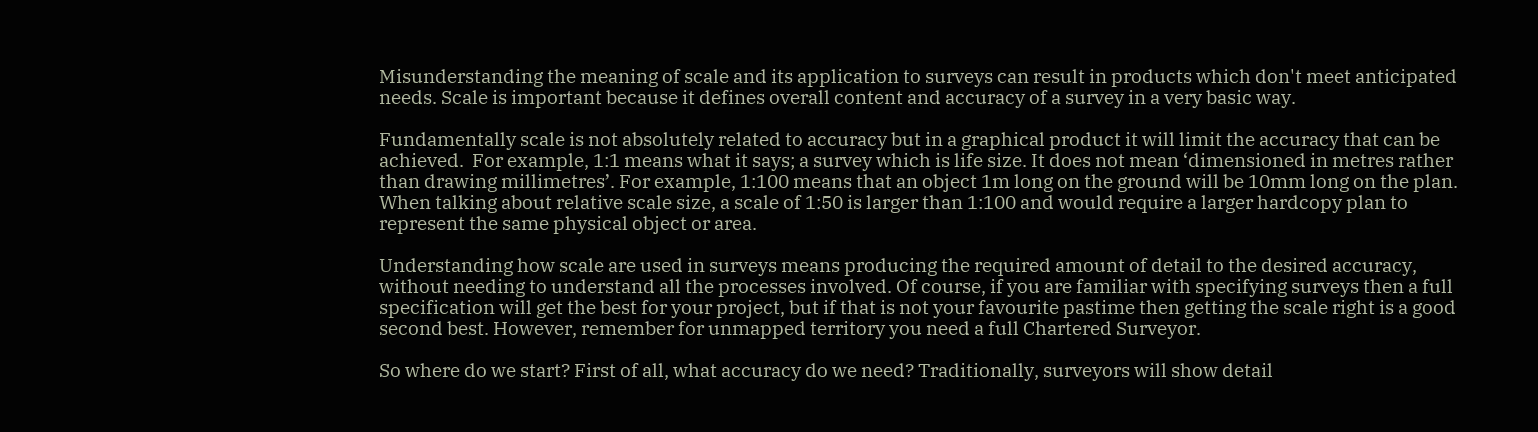Misunderstanding the meaning of scale and its application to surveys can result in products which don't meet anticipated needs. Scale is important because it defines overall content and accuracy of a survey in a very basic way.

Fundamentally scale is not absolutely related to accuracy but in a graphical product it will limit the accuracy that can be achieved.  For example, 1:1 means what it says; a survey which is life size. It does not mean ‘dimensioned in metres rather than drawing millimetres’. For example, 1:100 means that an object 1m long on the ground will be 10mm long on the plan. When talking about relative scale size, a scale of 1:50 is larger than 1:100 and would require a larger hardcopy plan to represent the same physical object or area.

Understanding how scale are used in surveys means producing the required amount of detail to the desired accuracy, without needing to understand all the processes involved. Of course, if you are familiar with specifying surveys then a full specification will get the best for your project, but if that is not your favourite pastime then getting the scale right is a good second best. However, remember for unmapped territory you need a full Chartered Surveyor.

So where do we start? First of all, what accuracy do we need? Traditionally, surveyors will show detail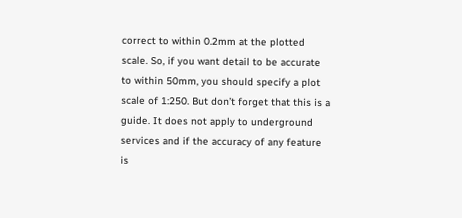correct to within 0.2mm at the plotted scale. So, if you want detail to be accurate to within 50mm, you should specify a plot scale of 1:250. But don’t forget that this is a guide. It does not apply to underground services and if the accuracy of any feature is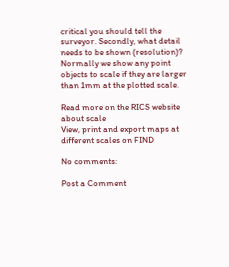critical you should tell the surveyor. Secondly, what detail needs to be shown (resolution)? Normally we show any point objects to scale if they are larger than 1mm at the plotted scale.

Read more on the RICS website about scale
View, print and export maps at different scales on FIND

No comments:

Post a Comment